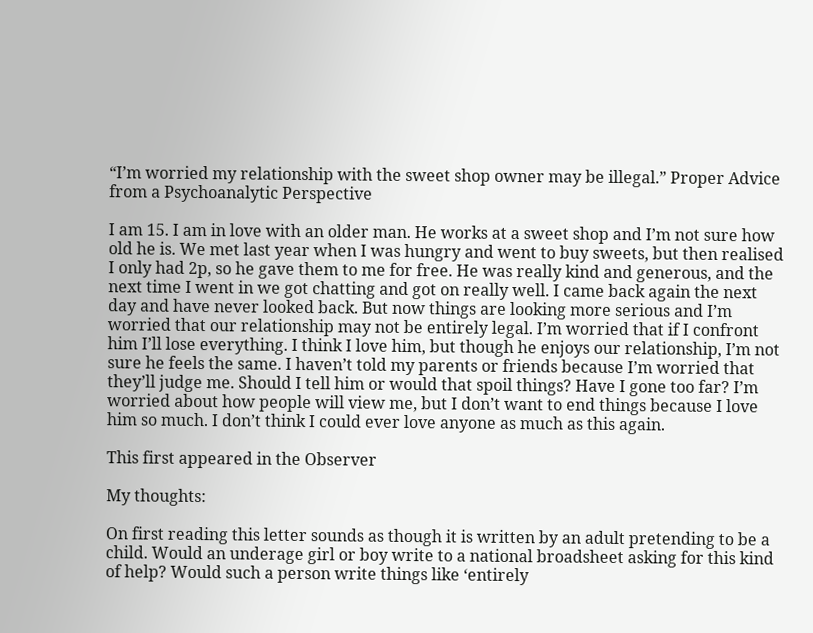“I’m worried my relationship with the sweet shop owner may be illegal.” Proper Advice from a Psychoanalytic Perspective

I am 15. I am in love with an older man. He works at a sweet shop and I’m not sure how old he is. We met last year when I was hungry and went to buy sweets, but then realised I only had 2p, so he gave them to me for free. He was really kind and generous, and the next time I went in we got chatting and got on really well. I came back again the next day and have never looked back. But now things are looking more serious and I’m worried that our relationship may not be entirely legal. I’m worried that if I confront him I’ll lose everything. I think I love him, but though he enjoys our relationship, I’m not sure he feels the same. I haven’t told my parents or friends because I’m worried that they’ll judge me. Should I tell him or would that spoil things? Have I gone too far? I’m worried about how people will view me, but I don’t want to end things because I love him so much. I don’t think I could ever love anyone as much as this again.

This first appeared in the Observer

My thoughts:

On first reading this letter sounds as though it is written by an adult pretending to be a child. Would an underage girl or boy write to a national broadsheet asking for this kind of help? Would such a person write things like ‘entirely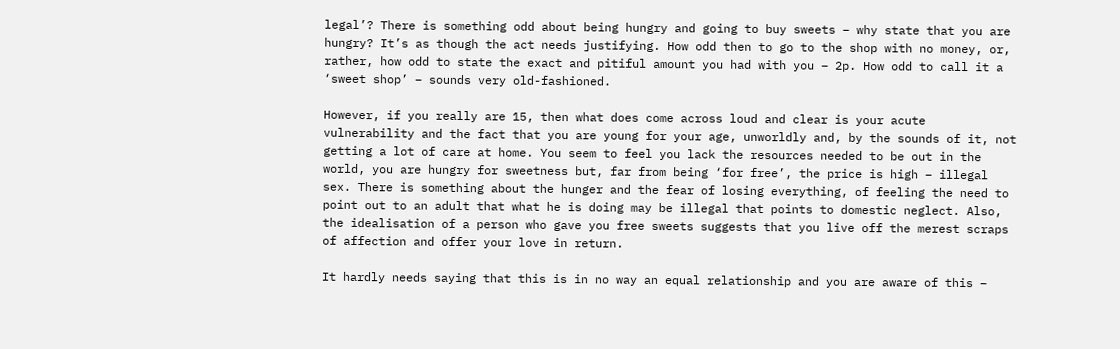legal’? There is something odd about being hungry and going to buy sweets – why state that you are hungry? It’s as though the act needs justifying. How odd then to go to the shop with no money, or, rather, how odd to state the exact and pitiful amount you had with you – 2p. How odd to call it a ‘sweet shop’ – sounds very old-fashioned.

However, if you really are 15, then what does come across loud and clear is your acute vulnerability and the fact that you are young for your age, unworldly and, by the sounds of it, not getting a lot of care at home. You seem to feel you lack the resources needed to be out in the world, you are hungry for sweetness but, far from being ‘for free’, the price is high – illegal sex. There is something about the hunger and the fear of losing everything, of feeling the need to point out to an adult that what he is doing may be illegal that points to domestic neglect. Also, the idealisation of a person who gave you free sweets suggests that you live off the merest scraps of affection and offer your love in return.

It hardly needs saying that this is in no way an equal relationship and you are aware of this –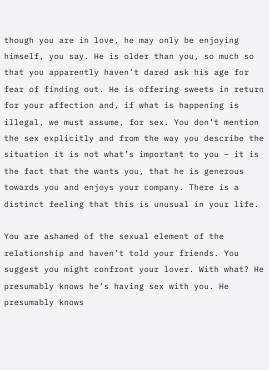though you are in love, he may only be enjoying himself, you say. He is older than you, so much so that you apparently haven’t dared ask his age for fear of finding out. He is offering sweets in return for your affection and, if what is happening is illegal, we must assume, for sex. You don’t mention the sex explicitly and from the way you describe the situation it is not what’s important to you – it is the fact that the wants you, that he is generous towards you and enjoys your company. There is a distinct feeling that this is unusual in your life.

You are ashamed of the sexual element of the relationship and haven’t told your friends. You suggest you might confront your lover. With what? He presumably knows he’s having sex with you. He presumably knows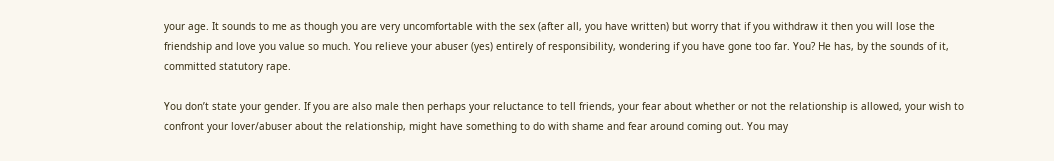your age. It sounds to me as though you are very uncomfortable with the sex (after all, you have written) but worry that if you withdraw it then you will lose the friendship and love you value so much. You relieve your abuser (yes) entirely of responsibility, wondering if you have gone too far. You? He has, by the sounds of it, committed statutory rape.

You don’t state your gender. If you are also male then perhaps your reluctance to tell friends, your fear about whether or not the relationship is allowed, your wish to confront your lover/abuser about the relationship, might have something to do with shame and fear around coming out. You may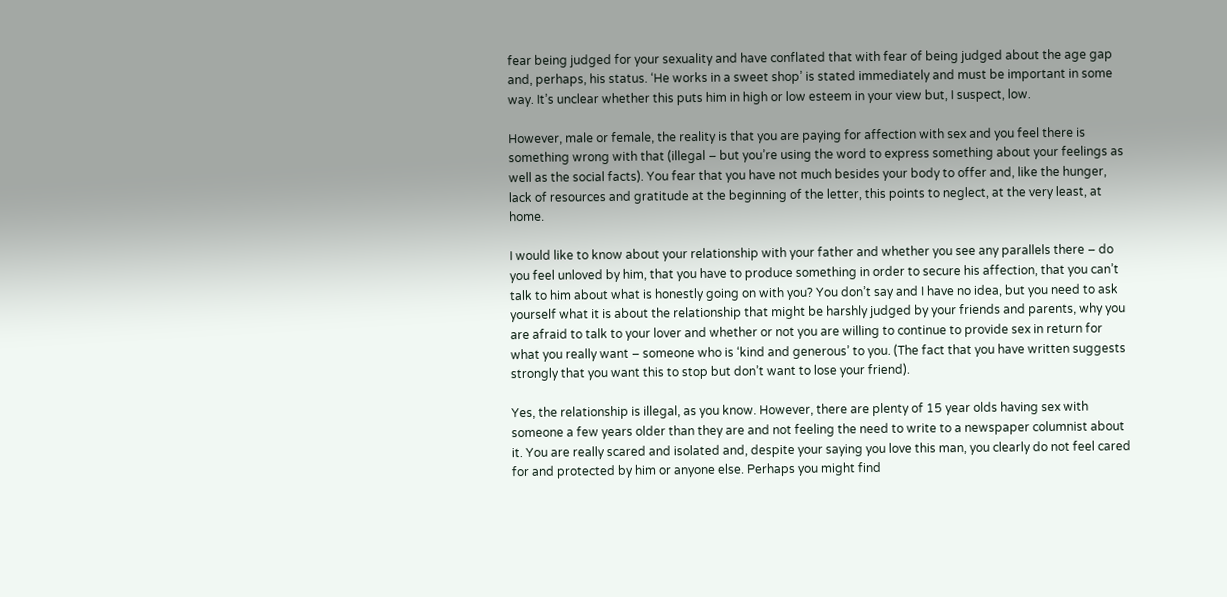fear being judged for your sexuality and have conflated that with fear of being judged about the age gap and, perhaps, his status. ‘He works in a sweet shop’ is stated immediately and must be important in some way. It’s unclear whether this puts him in high or low esteem in your view but, I suspect, low.

However, male or female, the reality is that you are paying for affection with sex and you feel there is something wrong with that (illegal – but you’re using the word to express something about your feelings as well as the social facts). You fear that you have not much besides your body to offer and, like the hunger, lack of resources and gratitude at the beginning of the letter, this points to neglect, at the very least, at home.

I would like to know about your relationship with your father and whether you see any parallels there – do you feel unloved by him, that you have to produce something in order to secure his affection, that you can’t talk to him about what is honestly going on with you? You don’t say and I have no idea, but you need to ask yourself what it is about the relationship that might be harshly judged by your friends and parents, why you are afraid to talk to your lover and whether or not you are willing to continue to provide sex in return for what you really want – someone who is ‘kind and generous’ to you. (The fact that you have written suggests strongly that you want this to stop but don’t want to lose your friend).

Yes, the relationship is illegal, as you know. However, there are plenty of 15 year olds having sex with someone a few years older than they are and not feeling the need to write to a newspaper columnist about it. You are really scared and isolated and, despite your saying you love this man, you clearly do not feel cared for and protected by him or anyone else. Perhaps you might find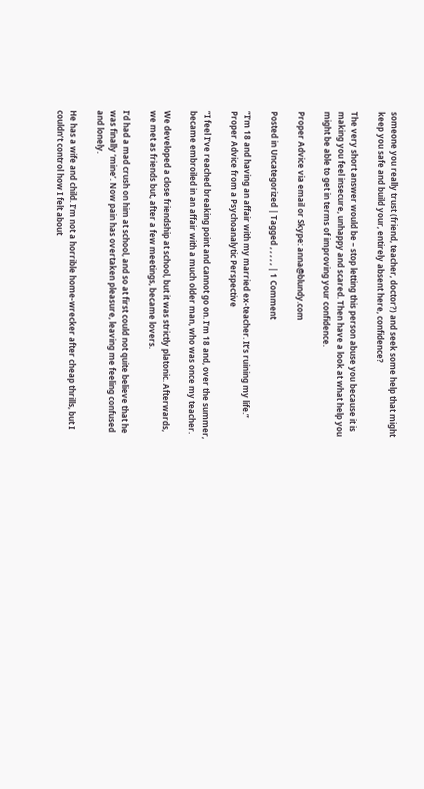someone you really trust (friend, teacher, doctor?) and seek some help that might keep you safe and build your, entirely absent here, confidence?

The very short answer would be – stop letting this person abuse you because it is making you feel insecure, unhappy and scared. Then have a look at what help you might be able to get in terms of improving your confidence.

Proper Advice via email or Skype: anna@blundy.com

Posted in Uncategorized | Tagged , , , , , | 1 Comment

“I’m 18 and having an affair with my married ex-teacher. It’s ruining my life.” Proper Advice from a Psychoanalytic Perspective

“I feel I’ve reached breaking point and cannot go on. I’m 18 and, over the summer, became embroiled in an affair with a much older man, who was once my teacher.

We developed a close friendship at school, but it was strictly platonic. Afterwards, we met as friends but, after a few meetings, became lovers.

I’d had a mad crush on him at school, and so at first could not quite believe that he was finally ‘mine’. Now pain has overtaken pleasure, leaving me feeling confused and lonely.

He has a wife and child. I’m not a horrible home-wrecker after cheap thrills, but I couldn’t control how I felt about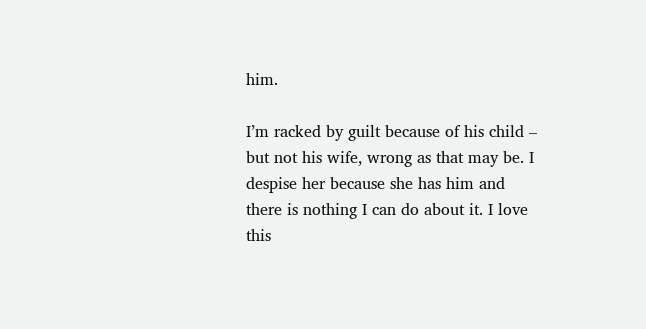him.

I’m racked by guilt because of his child – but not his wife, wrong as that may be. I despise her because she has him and there is nothing I can do about it. I love this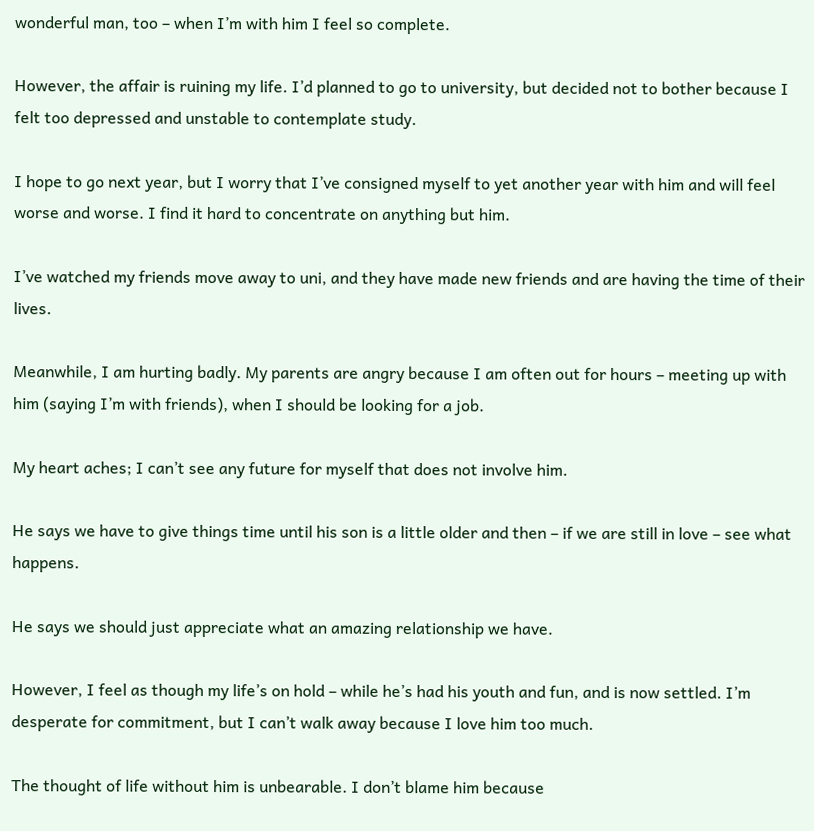wonderful man, too – when I’m with him I feel so complete.

However, the affair is ruining my life. I’d planned to go to university, but decided not to bother because I felt too depressed and unstable to contemplate study.

I hope to go next year, but I worry that I’ve consigned myself to yet another year with him and will feel worse and worse. I find it hard to concentrate on anything but him.

I’ve watched my friends move away to uni, and they have made new friends and are having the time of their lives.

Meanwhile, I am hurting badly. My parents are angry because I am often out for hours – meeting up with him (saying I’m with friends), when I should be looking for a job.

My heart aches; I can’t see any future for myself that does not involve him.

He says we have to give things time until his son is a little older and then – if we are still in love – see what happens.

He says we should just appreciate what an amazing relationship we have.

However, I feel as though my life’s on hold – while he’s had his youth and fun, and is now settled. I’m desperate for commitment, but I can’t walk away because I love him too much.

The thought of life without him is unbearable. I don’t blame him because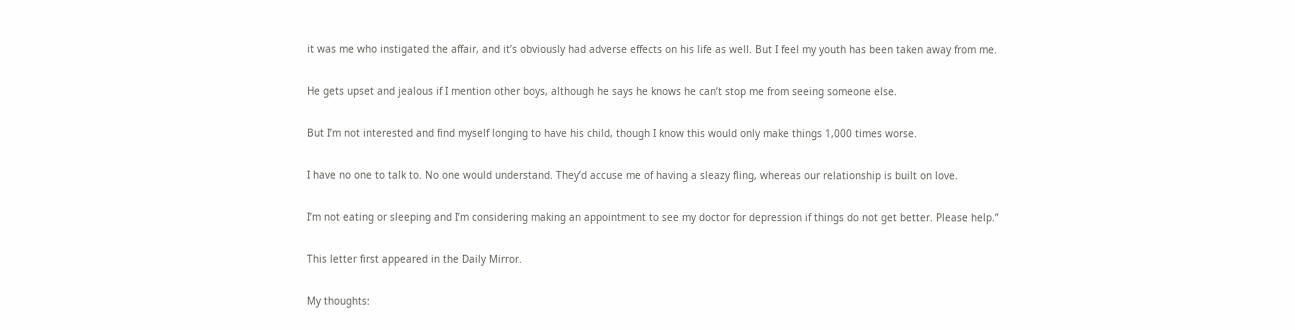it was me who instigated the affair, and it’s obviously had adverse effects on his life as well. But I feel my youth has been taken away from me.

He gets upset and jealous if I mention other boys, although he says he knows he can’t stop me from seeing someone else.

But I’m not interested and find myself longing to have his child, though I know this would only make things 1,000 times worse.

I have no one to talk to. No one would understand. They’d accuse me of having a sleazy fling, whereas our relationship is built on love.

I’m not eating or sleeping and I’m considering making an appointment to see my doctor for depression if things do not get better. Please help.”

This letter first appeared in the Daily Mirror.

My thoughts: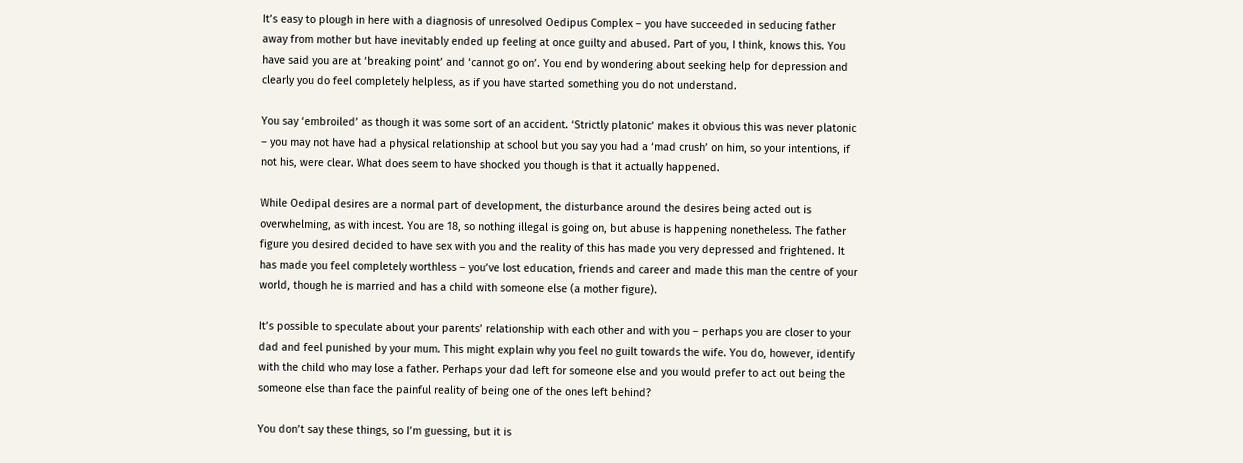It’s easy to plough in here with a diagnosis of unresolved Oedipus Complex – you have succeeded in seducing father away from mother but have inevitably ended up feeling at once guilty and abused. Part of you, I think, knows this. You have said you are at ‘breaking point’ and ‘cannot go on’. You end by wondering about seeking help for depression and clearly you do feel completely helpless, as if you have started something you do not understand.

You say ‘embroiled’ as though it was some sort of an accident. ‘Strictly platonic’ makes it obvious this was never platonic – you may not have had a physical relationship at school but you say you had a ‘mad crush’ on him, so your intentions, if not his, were clear. What does seem to have shocked you though is that it actually happened.

While Oedipal desires are a normal part of development, the disturbance around the desires being acted out is overwhelming, as with incest. You are 18, so nothing illegal is going on, but abuse is happening nonetheless. The father figure you desired decided to have sex with you and the reality of this has made you very depressed and frightened. It has made you feel completely worthless – you’ve lost education, friends and career and made this man the centre of your world, though he is married and has a child with someone else (a mother figure).

It’s possible to speculate about your parents’ relationship with each other and with you – perhaps you are closer to your dad and feel punished by your mum. This might explain why you feel no guilt towards the wife. You do, however, identify with the child who may lose a father. Perhaps your dad left for someone else and you would prefer to act out being the someone else than face the painful reality of being one of the ones left behind?

You don’t say these things, so I’m guessing, but it is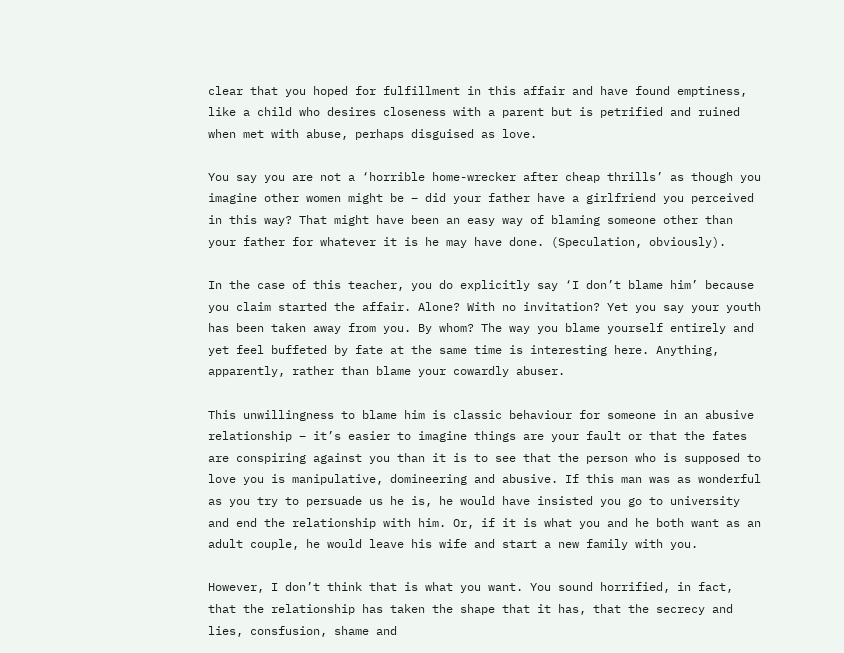clear that you hoped for fulfillment in this affair and have found emptiness, like a child who desires closeness with a parent but is petrified and ruined when met with abuse, perhaps disguised as love.

You say you are not a ‘horrible home-wrecker after cheap thrills’ as though you imagine other women might be – did your father have a girlfriend you perceived in this way? That might have been an easy way of blaming someone other than your father for whatever it is he may have done. (Speculation, obviously).

In the case of this teacher, you do explicitly say ‘I don’t blame him’ because you claim started the affair. Alone? With no invitation? Yet you say your youth has been taken away from you. By whom? The way you blame yourself entirely and yet feel buffeted by fate at the same time is interesting here. Anything, apparently, rather than blame your cowardly abuser.

This unwillingness to blame him is classic behaviour for someone in an abusive relationship – it’s easier to imagine things are your fault or that the fates are conspiring against you than it is to see that the person who is supposed to love you is manipulative, domineering and abusive. If this man was as wonderful as you try to persuade us he is, he would have insisted you go to university and end the relationship with him. Or, if it is what you and he both want as an adult couple, he would leave his wife and start a new family with you.

However, I don’t think that is what you want. You sound horrified, in fact, that the relationship has taken the shape that it has, that the secrecy and lies, consfusion, shame and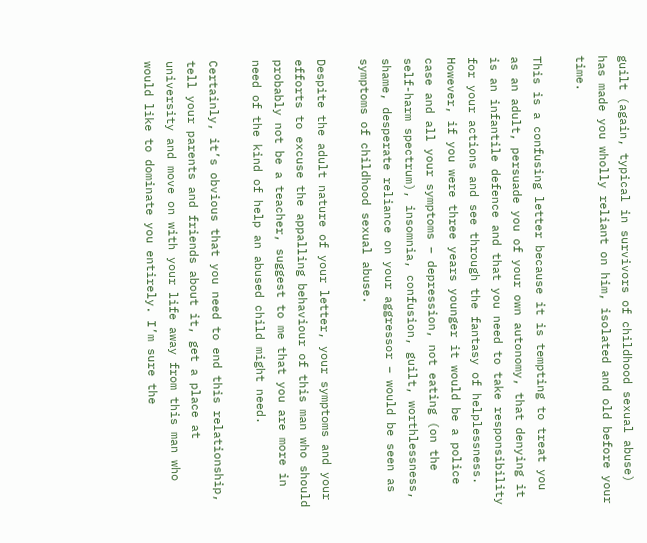guilt (again, typical in survivors of childhood sexual abuse) has made you wholly reliant on him, isolated and old before your time.

This is a confusing letter because it is tempting to treat you as an adult, persuade you of your own autonomy, that denying it is an infantile defence and that you need to take responsibility for your actions and see through the fantasy of helplessness. However, if you were three years younger it would be a police case and all your symptoms – depression, not eating (on the self-harm spectrum), insomnia, confusion, guilt, worthlessness, shame, desperate reliance on your aggressor – would be seen as symptoms of childhood sexual abuse.

Despite the adult nature of your letter, your symptoms and your efforts to excuse the appalling behaviour of this man who should probably not be a teacher, suggest to me that you are more in need of the kind of help an abused child might need.

Certainly, it’s obvious that you need to end this relationship, tell your parents and friends about it, get a place at university and move on with your life away from this man who would like to dominate you entirely. I’m sure the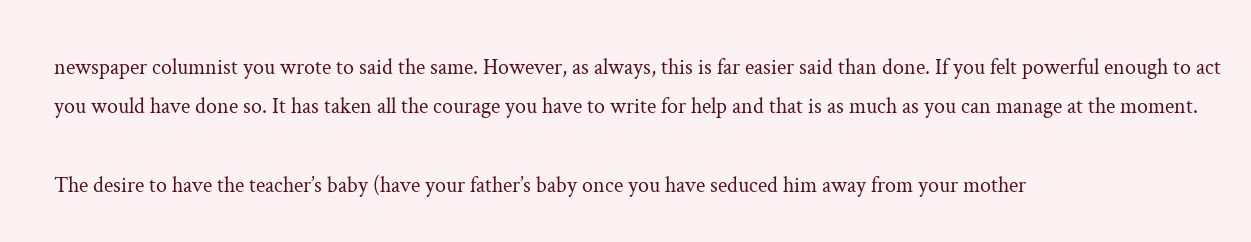newspaper columnist you wrote to said the same. However, as always, this is far easier said than done. If you felt powerful enough to act you would have done so. It has taken all the courage you have to write for help and that is as much as you can manage at the moment.

The desire to have the teacher’s baby (have your father’s baby once you have seduced him away from your mother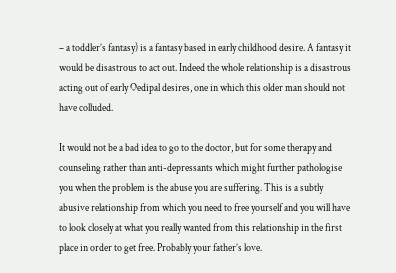– a toddler’s fantasy) is a fantasy based in early childhood desire. A fantasy it would be disastrous to act out. Indeed the whole relationship is a disastrous acting out of early Oedipal desires, one in which this older man should not have colluded.

It would not be a bad idea to go to the doctor, but for some therapy and counseling rather than anti-depressants which might further pathologise you when the problem is the abuse you are suffering. This is a subtly abusive relationship from which you need to free yourself and you will have to look closely at what you really wanted from this relationship in the first place in order to get free. Probably your father’s love.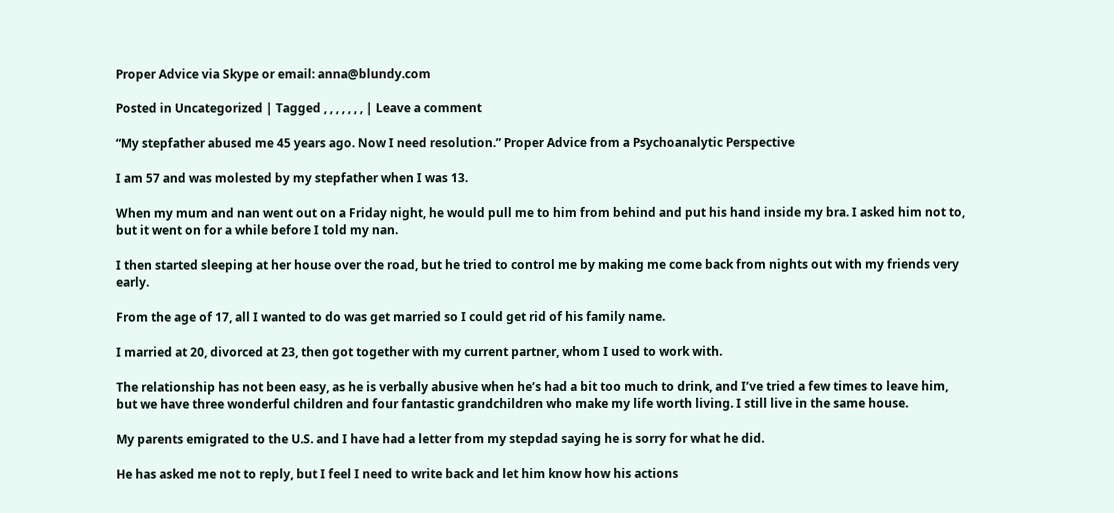Proper Advice via Skype or email: anna@blundy.com

Posted in Uncategorized | Tagged , , , , , , , | Leave a comment

“My stepfather abused me 45 years ago. Now I need resolution.” Proper Advice from a Psychoanalytic Perspective

I am 57 and was molested by my stepfather when I was 13.

When my mum and nan went out on a Friday night, he would pull me to him from behind and put his hand inside my bra. I asked him not to, but it went on for a while before I told my nan.

I then started sleeping at her house over the road, but he tried to control me by making me come back from nights out with my friends very early.

From the age of 17, all I wanted to do was get married so I could get rid of his family name.

I married at 20, divorced at 23, then got together with my current partner, whom I used to work with.

The relationship has not been easy, as he is verbally abusive when he’s had a bit too much to drink, and I’ve tried a few times to leave him, but we have three wonderful children and four fantastic grandchildren who make my life worth living. I still live in the same house.

My parents emigrated to the U.S. and I have had a letter from my stepdad saying he is sorry for what he did.

He has asked me not to reply, but I feel I need to write back and let him know how his actions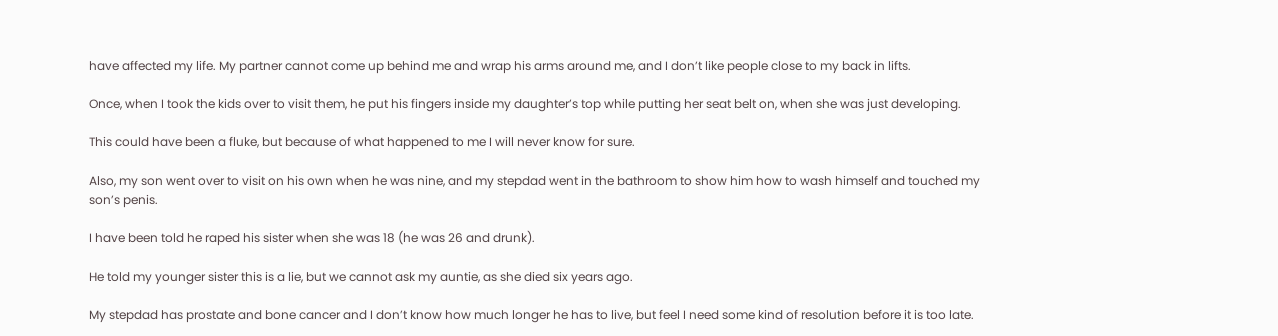have affected my life. My partner cannot come up behind me and wrap his arms around me, and I don’t like people close to my back in lifts.

Once, when I took the kids over to visit them, he put his fingers inside my daughter’s top while putting her seat belt on, when she was just developing.

This could have been a fluke, but because of what happened to me I will never know for sure.

Also, my son went over to visit on his own when he was nine, and my stepdad went in the bathroom to show him how to wash himself and touched my son’s penis.

I have been told he raped his sister when she was 18 (he was 26 and drunk).

He told my younger sister this is a lie, but we cannot ask my auntie, as she died six years ago.

My stepdad has prostate and bone cancer and I don’t know how much longer he has to live, but feel I need some kind of resolution before it is too late.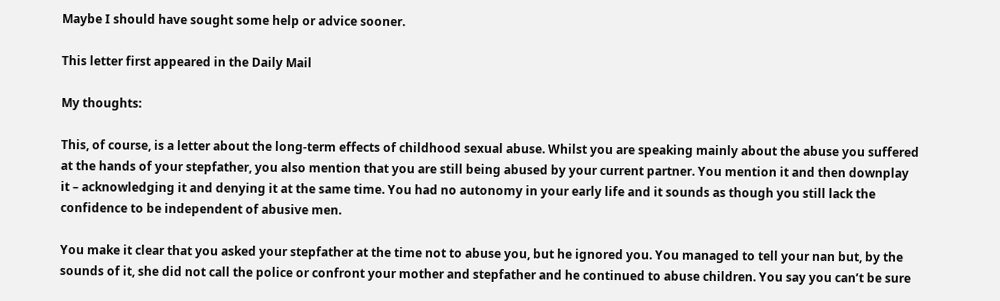Maybe I should have sought some help or advice sooner.

This letter first appeared in the Daily Mail

My thoughts:

This, of course, is a letter about the long-term effects of childhood sexual abuse. Whilst you are speaking mainly about the abuse you suffered at the hands of your stepfather, you also mention that you are still being abused by your current partner. You mention it and then downplay it – acknowledging it and denying it at the same time. You had no autonomy in your early life and it sounds as though you still lack the confidence to be independent of abusive men.

You make it clear that you asked your stepfather at the time not to abuse you, but he ignored you. You managed to tell your nan but, by the sounds of it, she did not call the police or confront your mother and stepfather and he continued to abuse children. You say you can’t be sure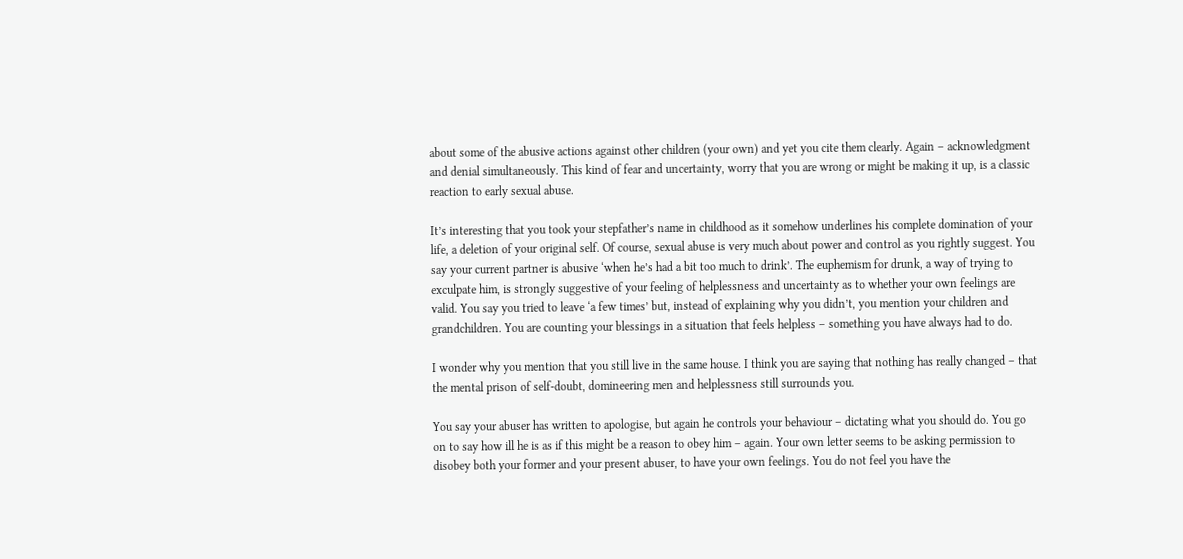about some of the abusive actions against other children (your own) and yet you cite them clearly. Again – acknowledgment and denial simultaneously. This kind of fear and uncertainty, worry that you are wrong or might be making it up, is a classic reaction to early sexual abuse.

It’s interesting that you took your stepfather’s name in childhood as it somehow underlines his complete domination of your life, a deletion of your original self. Of course, sexual abuse is very much about power and control as you rightly suggest. You say your current partner is abusive ‘when he’s had a bit too much to drink’. The euphemism for drunk, a way of trying to exculpate him, is strongly suggestive of your feeling of helplessness and uncertainty as to whether your own feelings are valid. You say you tried to leave ‘a few times’ but, instead of explaining why you didn’t, you mention your children and grandchildren. You are counting your blessings in a situation that feels helpless – something you have always had to do.

I wonder why you mention that you still live in the same house. I think you are saying that nothing has really changed – that the mental prison of self-doubt, domineering men and helplessness still surrounds you.

You say your abuser has written to apologise, but again he controls your behaviour – dictating what you should do. You go on to say how ill he is as if this might be a reason to obey him – again. Your own letter seems to be asking permission to disobey both your former and your present abuser, to have your own feelings. You do not feel you have the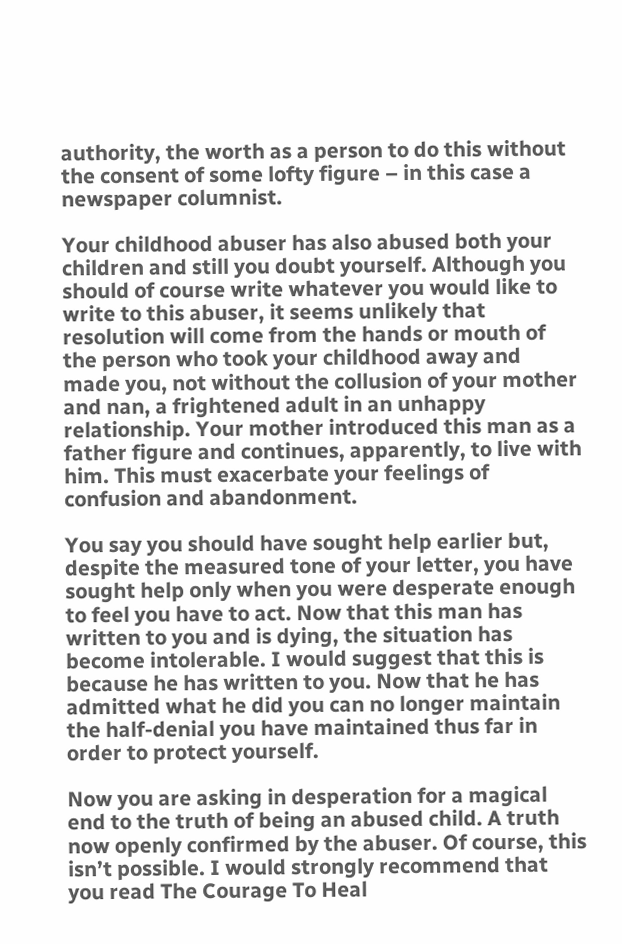authority, the worth as a person to do this without the consent of some lofty figure – in this case a newspaper columnist.

Your childhood abuser has also abused both your children and still you doubt yourself. Although you should of course write whatever you would like to write to this abuser, it seems unlikely that resolution will come from the hands or mouth of the person who took your childhood away and made you, not without the collusion of your mother and nan, a frightened adult in an unhappy relationship. Your mother introduced this man as a father figure and continues, apparently, to live with him. This must exacerbate your feelings of confusion and abandonment.

You say you should have sought help earlier but, despite the measured tone of your letter, you have sought help only when you were desperate enough to feel you have to act. Now that this man has written to you and is dying, the situation has become intolerable. I would suggest that this is because he has written to you. Now that he has admitted what he did you can no longer maintain the half-denial you have maintained thus far in order to protect yourself.

Now you are asking in desperation for a magical end to the truth of being an abused child. A truth now openly confirmed by the abuser. Of course, this isn’t possible. I would strongly recommend that you read The Courage To Heal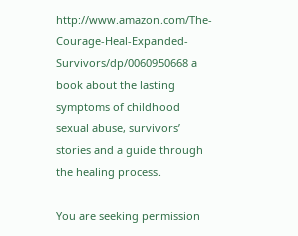http://www.amazon.com/The-Courage-Heal-Expanded-Survivors/dp/0060950668 a book about the lasting symptoms of childhood sexual abuse, survivors’ stories and a guide through the healing process.

You are seeking permission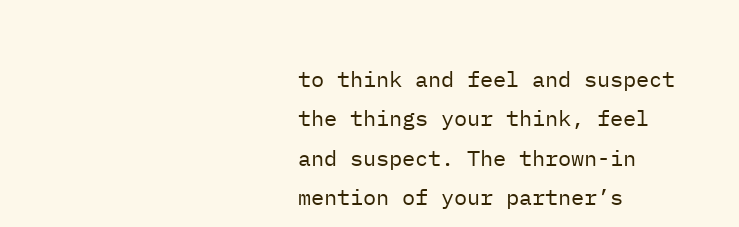to think and feel and suspect the things your think, feel and suspect. The thrown-in mention of your partner’s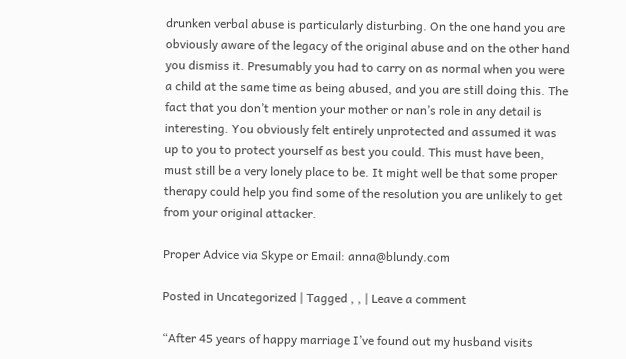drunken verbal abuse is particularly disturbing. On the one hand you are obviously aware of the legacy of the original abuse and on the other hand you dismiss it. Presumably you had to carry on as normal when you were a child at the same time as being abused, and you are still doing this. The fact that you don’t mention your mother or nan’s role in any detail is interesting. You obviously felt entirely unprotected and assumed it was up to you to protect yourself as best you could. This must have been, must still be a very lonely place to be. It might well be that some proper therapy could help you find some of the resolution you are unlikely to get from your original attacker.

Proper Advice via Skype or Email: anna@blundy.com

Posted in Uncategorized | Tagged , , | Leave a comment

“After 45 years of happy marriage I’ve found out my husband visits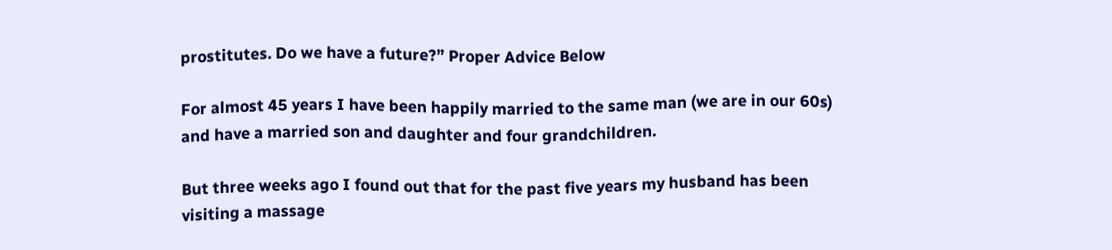prostitutes. Do we have a future?” Proper Advice Below

For almost 45 years I have been happily married to the same man (we are in our 60s) and have a married son and daughter and four grandchildren.

But three weeks ago I found out that for the past five years my husband has been visiting a massage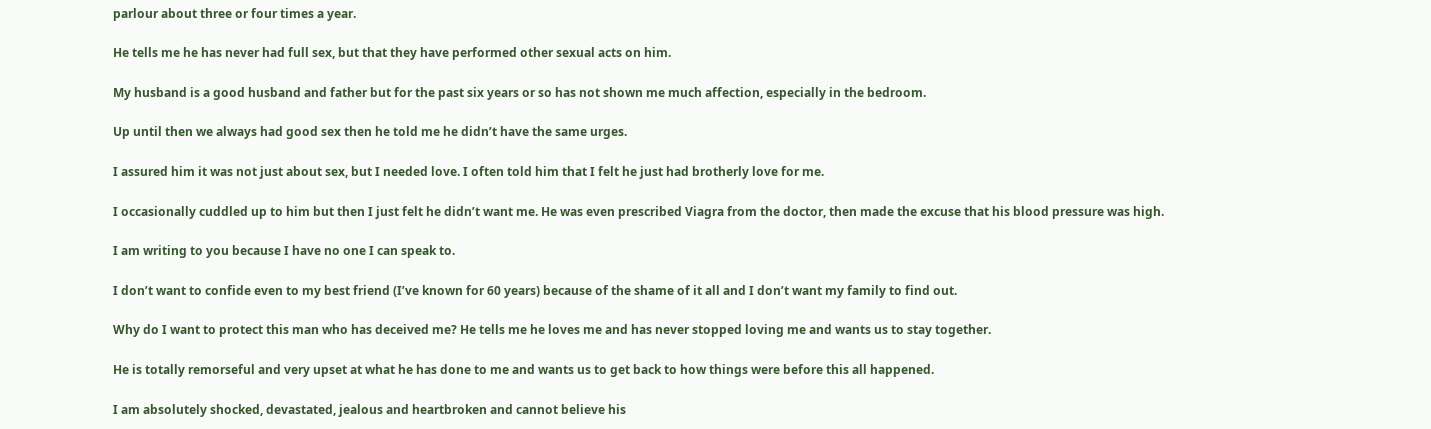parlour about three or four times a year.

He tells me he has never had full sex, but that they have performed other sexual acts on him.

My husband is a good husband and father but for the past six years or so has not shown me much affection, especially in the bedroom.

Up until then we always had good sex then he told me he didn’t have the same urges.

I assured him it was not just about sex, but I needed love. I often told him that I felt he just had brotherly love for me.

I occasionally cuddled up to him but then I just felt he didn’t want me. He was even prescribed Viagra from the doctor, then made the excuse that his blood pressure was high.

I am writing to you because I have no one I can speak to.

I don’t want to confide even to my best friend (I’ve known for 60 years) because of the shame of it all and I don’t want my family to find out.

Why do I want to protect this man who has deceived me? He tells me he loves me and has never stopped loving me and wants us to stay together.

He is totally remorseful and very upset at what he has done to me and wants us to get back to how things were before this all happened.

I am absolutely shocked, devastated, jealous and heartbroken and cannot believe his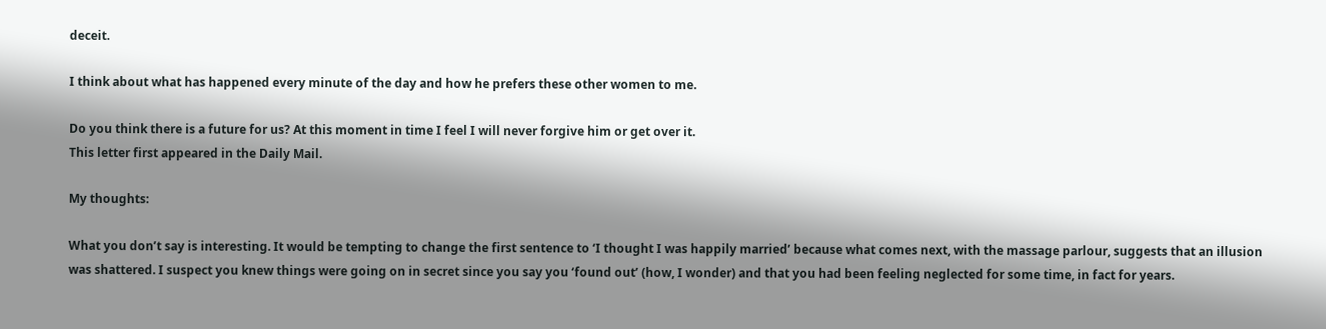deceit.

I think about what has happened every minute of the day and how he prefers these other women to me.

Do you think there is a future for us? At this moment in time I feel I will never forgive him or get over it.
This letter first appeared in the Daily Mail.

My thoughts:

What you don’t say is interesting. It would be tempting to change the first sentence to ‘I thought I was happily married’ because what comes next, with the massage parlour, suggests that an illusion was shattered. I suspect you knew things were going on in secret since you say you ‘found out’ (how, I wonder) and that you had been feeling neglected for some time, in fact for years.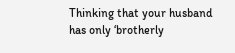Thinking that your husband has only ‘brotherly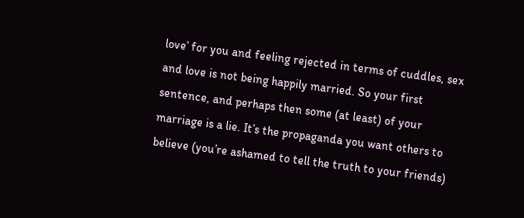love’ for you and feeling rejected in terms of cuddles, sex and love is not being happily married. So your first sentence, and perhaps then some (at least) of your marriage is a lie. It’s the propaganda you want others to believe (you’re ashamed to tell the truth to your friends)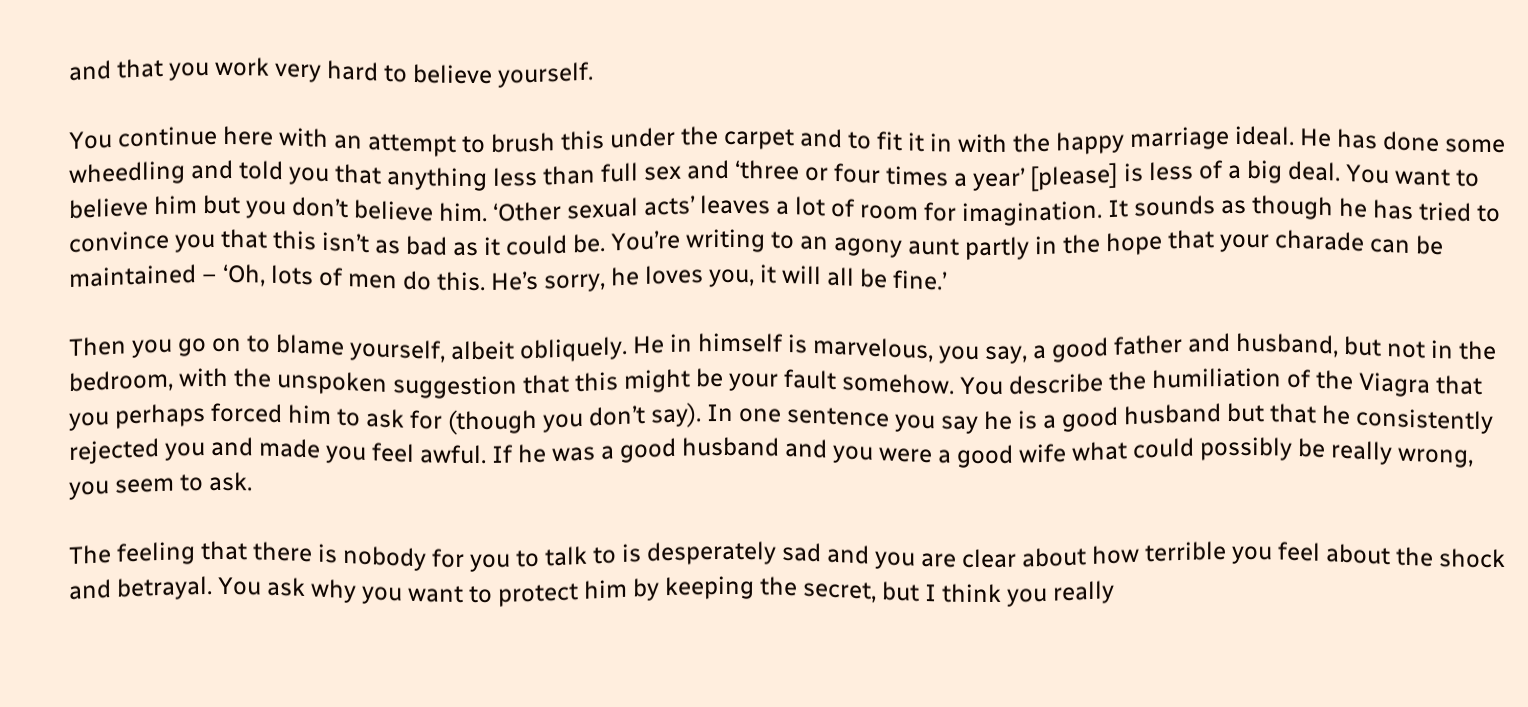and that you work very hard to believe yourself.

You continue here with an attempt to brush this under the carpet and to fit it in with the happy marriage ideal. He has done some wheedling and told you that anything less than full sex and ‘three or four times a year’ [please] is less of a big deal. You want to believe him but you don’t believe him. ‘Other sexual acts’ leaves a lot of room for imagination. It sounds as though he has tried to convince you that this isn’t as bad as it could be. You’re writing to an agony aunt partly in the hope that your charade can be maintained – ‘Oh, lots of men do this. He’s sorry, he loves you, it will all be fine.’

Then you go on to blame yourself, albeit obliquely. He in himself is marvelous, you say, a good father and husband, but not in the bedroom, with the unspoken suggestion that this might be your fault somehow. You describe the humiliation of the Viagra that you perhaps forced him to ask for (though you don’t say). In one sentence you say he is a good husband but that he consistently rejected you and made you feel awful. If he was a good husband and you were a good wife what could possibly be really wrong, you seem to ask.

The feeling that there is nobody for you to talk to is desperately sad and you are clear about how terrible you feel about the shock and betrayal. You ask why you want to protect him by keeping the secret, but I think you really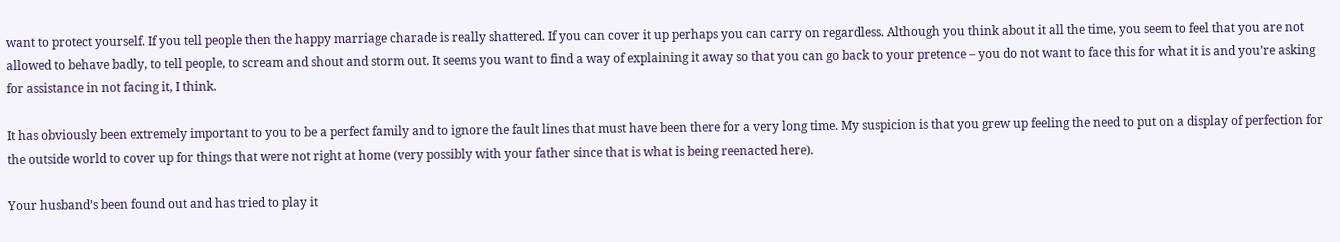want to protect yourself. If you tell people then the happy marriage charade is really shattered. If you can cover it up perhaps you can carry on regardless. Although you think about it all the time, you seem to feel that you are not allowed to behave badly, to tell people, to scream and shout and storm out. It seems you want to find a way of explaining it away so that you can go back to your pretence – you do not want to face this for what it is and you’re asking for assistance in not facing it, I think.

It has obviously been extremely important to you to be a perfect family and to ignore the fault lines that must have been there for a very long time. My suspicion is that you grew up feeling the need to put on a display of perfection for the outside world to cover up for things that were not right at home (very possibly with your father since that is what is being reenacted here).

Your husband’s been found out and has tried to play it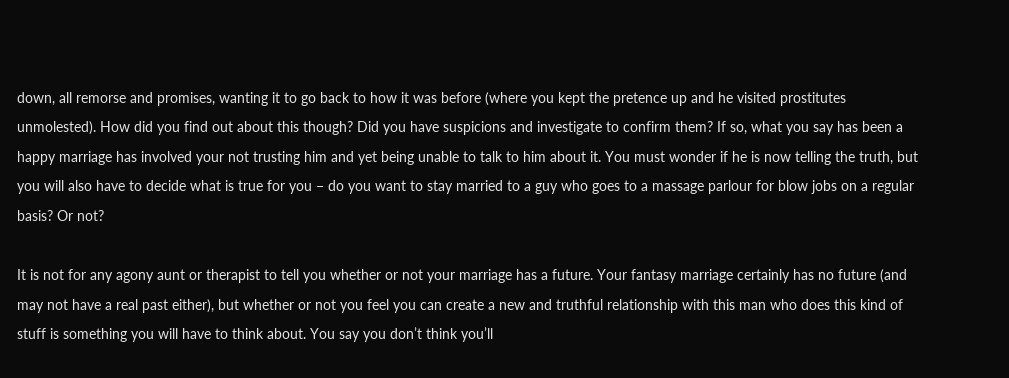down, all remorse and promises, wanting it to go back to how it was before (where you kept the pretence up and he visited prostitutes unmolested). How did you find out about this though? Did you have suspicions and investigate to confirm them? If so, what you say has been a happy marriage has involved your not trusting him and yet being unable to talk to him about it. You must wonder if he is now telling the truth, but you will also have to decide what is true for you – do you want to stay married to a guy who goes to a massage parlour for blow jobs on a regular basis? Or not?

It is not for any agony aunt or therapist to tell you whether or not your marriage has a future. Your fantasy marriage certainly has no future (and may not have a real past either), but whether or not you feel you can create a new and truthful relationship with this man who does this kind of stuff is something you will have to think about. You say you don’t think you’ll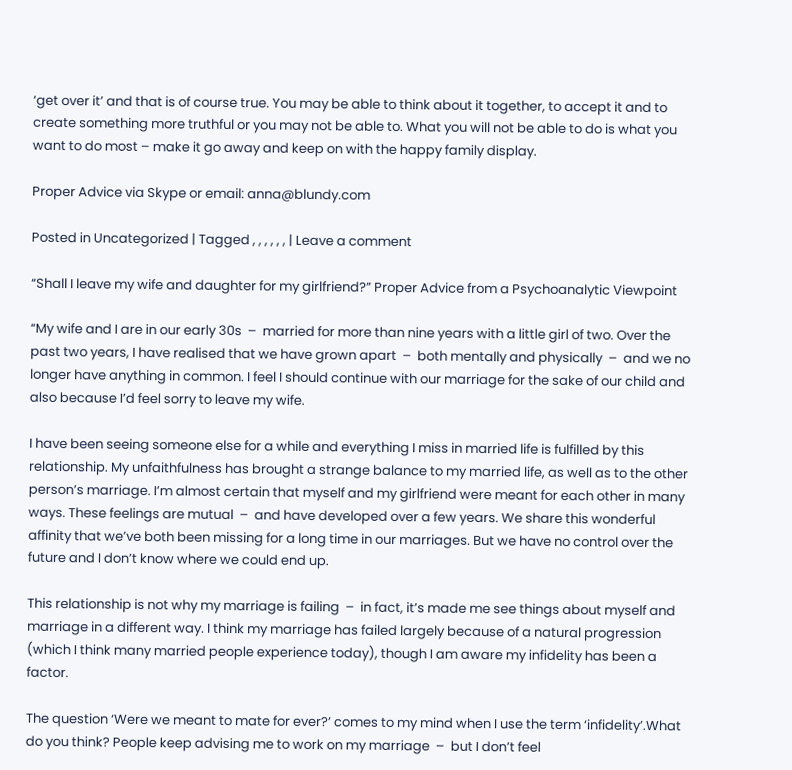‘get over it’ and that is of course true. You may be able to think about it together, to accept it and to create something more truthful or you may not be able to. What you will not be able to do is what you want to do most – make it go away and keep on with the happy family display.

Proper Advice via Skype or email: anna@blundy.com

Posted in Uncategorized | Tagged , , , , , , | Leave a comment

“Shall I leave my wife and daughter for my girlfriend?” Proper Advice from a Psychoanalytic Viewpoint

“My wife and I are in our early 30s  –  married for more than nine years with a little girl of two. Over the past two years, I have realised that we have grown apart  –  both mentally and physically  –  and we no longer have anything in common. I feel I should continue with our marriage for the sake of our child and also because I’d feel sorry to leave my wife.

I have been seeing someone else for a while and everything I miss in married life is fulfilled by this relationship. My unfaithfulness has brought a strange balance to my married life, as well as to the other person’s marriage. I’m almost certain that myself and my girlfriend were meant for each other in many ways. These feelings are mutual  –  and have developed over a few years. We share this wonderful affinity that we’ve both been missing for a long time in our marriages. But we have no control over the future and I don’t know where we could end up.

This relationship is not why my marriage is failing  –  in fact, it’s made me see things about myself and marriage in a different way. I think my marriage has failed largely because of a natural progression (which I think many married people experience today), though I am aware my infidelity has been a factor.

The question ‘Were we meant to mate for ever?’ comes to my mind when I use the term ‘infidelity’.What do you think? People keep advising me to work on my marriage  –  but I don’t feel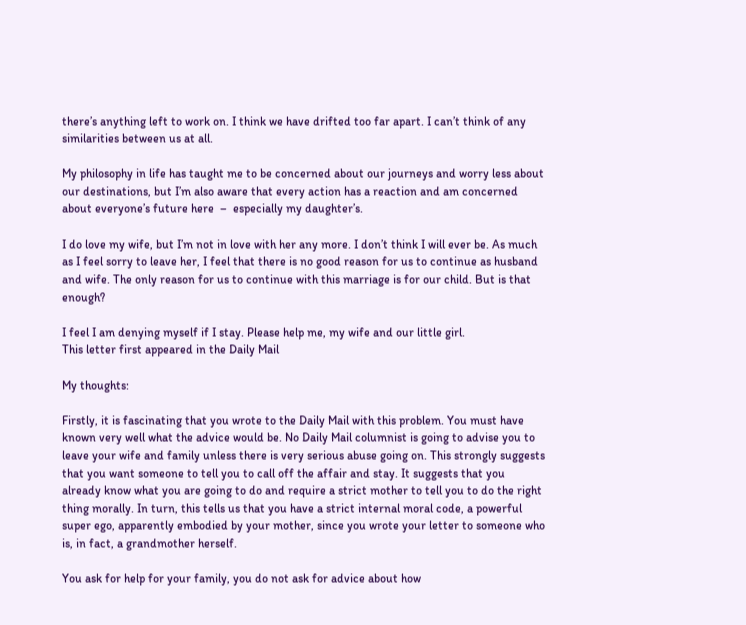there’s anything left to work on. I think we have drifted too far apart. I can’t think of any similarities between us at all.

My philosophy in life has taught me to be concerned about our journeys and worry less about our destinations, but I’m also aware that every action has a reaction and am concerned about everyone’s future here  –  especially my daughter’s.

I do love my wife, but I’m not in love with her any more. I don’t think I will ever be. As much as I feel sorry to leave her, I feel that there is no good reason for us to continue as husband and wife. The only reason for us to continue with this marriage is for our child. But is that enough?

I feel I am denying myself if I stay. Please help me, my wife and our little girl.
This letter first appeared in the Daily Mail

My thoughts:

Firstly, it is fascinating that you wrote to the Daily Mail with this problem. You must have known very well what the advice would be. No Daily Mail columnist is going to advise you to leave your wife and family unless there is very serious abuse going on. This strongly suggests that you want someone to tell you to call off the affair and stay. It suggests that you already know what you are going to do and require a strict mother to tell you to do the right thing morally. In turn, this tells us that you have a strict internal moral code, a powerful super ego, apparently embodied by your mother, since you wrote your letter to someone who is, in fact, a grandmother herself.

You ask for help for your family, you do not ask for advice about how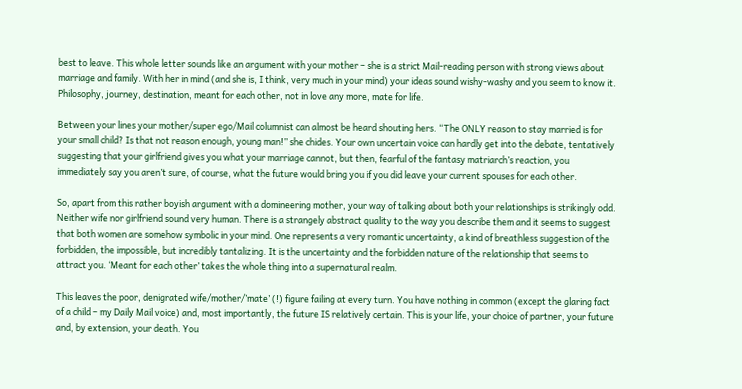best to leave. This whole letter sounds like an argument with your mother – she is a strict Mail-reading person with strong views about marriage and family. With her in mind (and she is, I think, very much in your mind) your ideas sound wishy-washy and you seem to know it. Philosophy, journey, destination, meant for each other, not in love any more, mate for life.

Between your lines your mother/super ego/Mail columnist can almost be heard shouting hers. “The ONLY reason to stay married is for your small child? Is that not reason enough, young man!” she chides. Your own uncertain voice can hardly get into the debate, tentatively suggesting that your girlfriend gives you what your marriage cannot, but then, fearful of the fantasy matriarch’s reaction, you immediately say you aren’t sure, of course, what the future would bring you if you did leave your current spouses for each other.

So, apart from this rather boyish argument with a domineering mother, your way of talking about both your relationships is strikingly odd. Neither wife nor girlfriend sound very human. There is a strangely abstract quality to the way you describe them and it seems to suggest that both women are somehow symbolic in your mind. One represents a very romantic uncertainty, a kind of breathless suggestion of the forbidden, the impossible, but incredibly tantalizing. It is the uncertainty and the forbidden nature of the relationship that seems to attract you. ‘Meant for each other’ takes the whole thing into a supernatural realm.

This leaves the poor, denigrated wife/mother/’mate’ (!) figure failing at every turn. You have nothing in common (except the glaring fact of a child – my Daily Mail voice) and, most importantly, the future IS relatively certain. This is your life, your choice of partner, your future and, by extension, your death. You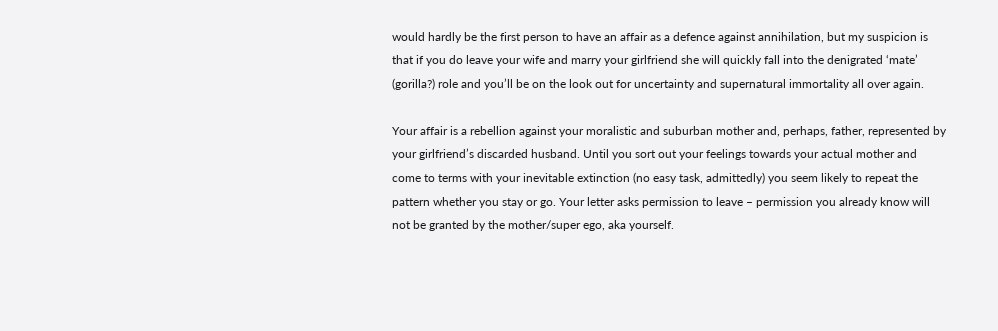would hardly be the first person to have an affair as a defence against annihilation, but my suspicion is that if you do leave your wife and marry your girlfriend she will quickly fall into the denigrated ‘mate’ (gorilla?) role and you’ll be on the look out for uncertainty and supernatural immortality all over again.

Your affair is a rebellion against your moralistic and suburban mother and, perhaps, father, represented by your girlfriend’s discarded husband. Until you sort out your feelings towards your actual mother and come to terms with your inevitable extinction (no easy task, admittedly) you seem likely to repeat the pattern whether you stay or go. Your letter asks permission to leave – permission you already know will not be granted by the mother/super ego, aka yourself.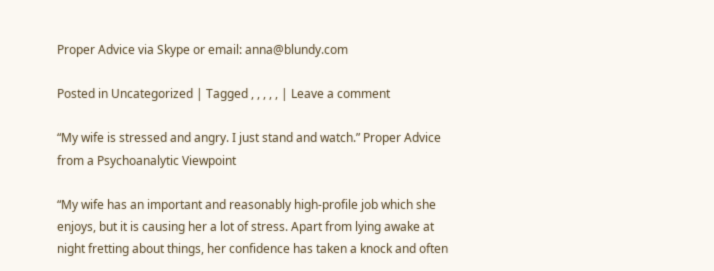Proper Advice via Skype or email: anna@blundy.com

Posted in Uncategorized | Tagged , , , , , | Leave a comment

“My wife is stressed and angry. I just stand and watch.” Proper Advice from a Psychoanalytic Viewpoint

“My wife has an important and reasonably high-profile job which she enjoys, but it is causing her a lot of stress. Apart from lying awake at night fretting about things, her confidence has taken a knock and often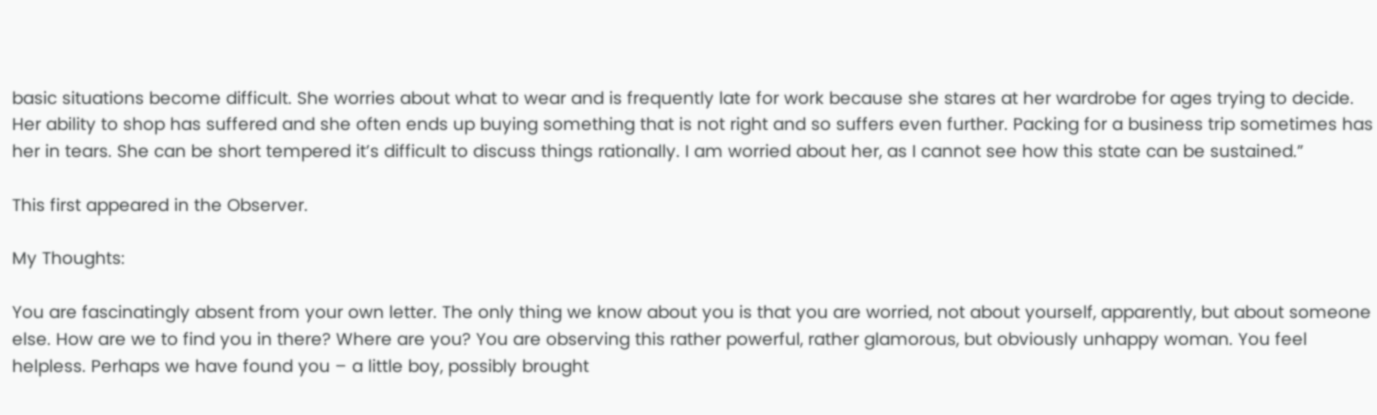basic situations become difficult. She worries about what to wear and is frequently late for work because she stares at her wardrobe for ages trying to decide. Her ability to shop has suffered and she often ends up buying something that is not right and so suffers even further. Packing for a business trip sometimes has her in tears. She can be short tempered it’s difficult to discuss things rationally. I am worried about her, as I cannot see how this state can be sustained.”

This first appeared in the Observer.

My Thoughts:

You are fascinatingly absent from your own letter. The only thing we know about you is that you are worried, not about yourself, apparently, but about someone else. How are we to find you in there? Where are you? You are observing this rather powerful, rather glamorous, but obviously unhappy woman. You feel helpless. Perhaps we have found you – a little boy, possibly brought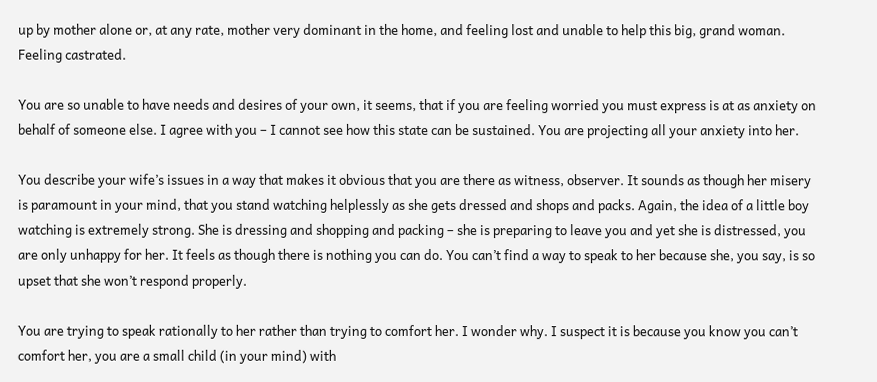up by mother alone or, at any rate, mother very dominant in the home, and feeling lost and unable to help this big, grand woman. Feeling castrated.

You are so unable to have needs and desires of your own, it seems, that if you are feeling worried you must express is at as anxiety on behalf of someone else. I agree with you – I cannot see how this state can be sustained. You are projecting all your anxiety into her.

You describe your wife’s issues in a way that makes it obvious that you are there as witness, observer. It sounds as though her misery is paramount in your mind, that you stand watching helplessly as she gets dressed and shops and packs. Again, the idea of a little boy watching is extremely strong. She is dressing and shopping and packing – she is preparing to leave you and yet she is distressed, you are only unhappy for her. It feels as though there is nothing you can do. You can’t find a way to speak to her because she, you say, is so upset that she won’t respond properly.

You are trying to speak rationally to her rather than trying to comfort her. I wonder why. I suspect it is because you know you can’t comfort her, you are a small child (in your mind) with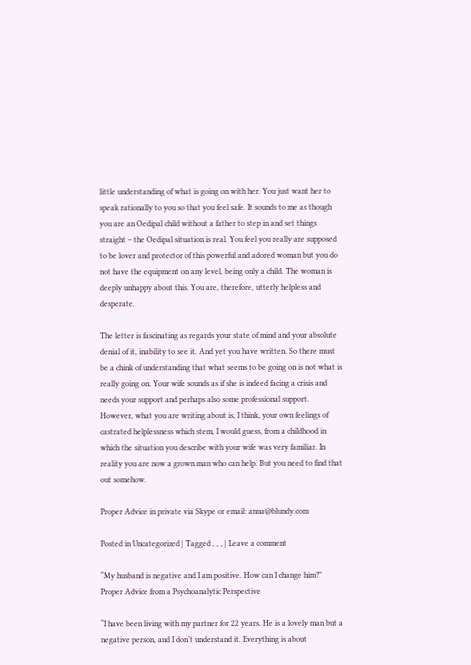little understanding of what is going on with her. You just want her to speak rationally to you so that you feel safe. It sounds to me as though you are an Oedipal child without a father to step in and set things straight – the Oedipal situation is real. You feel you really are supposed to be lover and protector of this powerful and adored woman but you do not have the equipment on any level, being only a child. The woman is deeply unhappy about this. You are, therefore, utterly helpless and desperate.

The letter is fascinating as regards your state of mind and your absolute denial of it, inability to see it. And yet you have written. So there must be a chink of understanding that what seems to be going on is not what is really going on. Your wife sounds as if she is indeed facing a crisis and needs your support and perhaps also some professional support. However, what you are writing about is, I think, your own feelings of castrated helplessness which stem, I would guess, from a childhood in which the situation you describe with your wife was very familiar. In reality you are now a grown man who can help. But you need to find that out somehow.

Proper Advice in private via Skype or email: anna@blundy.com

Posted in Uncategorized | Tagged , , , | Leave a comment

“My husband is negative and I am positive. How can I change him?” Proper Advice from a Psychoanalytic Perspective

“I have been living with my partner for 22 years. He is a lovely man but a negative person, and I don’t understand it. Everything is about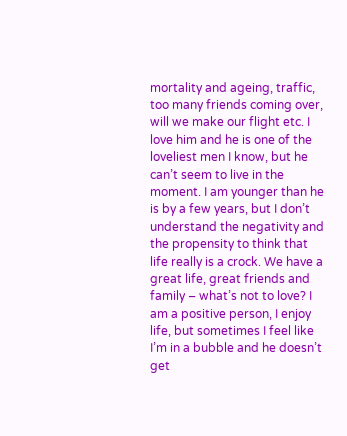mortality and ageing, traffic, too many friends coming over, will we make our flight etc. I love him and he is one of the loveliest men I know, but he can’t seem to live in the moment. I am younger than he is by a few years, but I don’t understand the negativity and the propensity to think that life really is a crock. We have a great life, great friends and family – what’s not to love? I am a positive person, I enjoy life, but sometimes I feel like I’m in a bubble and he doesn’t get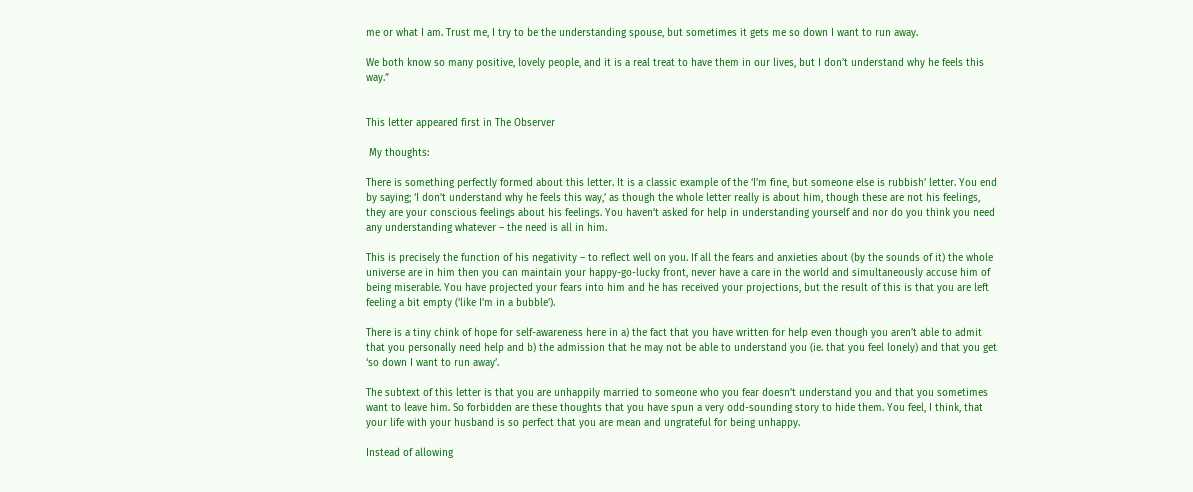me or what I am. Trust me, I try to be the understanding spouse, but sometimes it gets me so down I want to run away.

We both know so many positive, lovely people, and it is a real treat to have them in our lives, but I don’t understand why he feels this way.”


This letter appeared first in The Observer

 My thoughts:

There is something perfectly formed about this letter. It is a classic example of the ‘I’m fine, but someone else is rubbish’ letter. You end by saying; ‘I don’t understand why he feels this way,’ as though the whole letter really is about him, though these are not his feelings, they are your conscious feelings about his feelings. You haven’t asked for help in understanding yourself and nor do you think you need any understanding whatever – the need is all in him.

This is precisely the function of his negativity – to reflect well on you. If all the fears and anxieties about (by the sounds of it) the whole universe are in him then you can maintain your happy-go-lucky front, never have a care in the world and simultaneously accuse him of being miserable. You have projected your fears into him and he has received your projections, but the result of this is that you are left feeling a bit empty (‘like I’m in a bubble’).

There is a tiny chink of hope for self-awareness here in a) the fact that you have written for help even though you aren’t able to admit that you personally need help and b) the admission that he may not be able to understand you (ie. that you feel lonely) and that you get ‘so down I want to run away’.

The subtext of this letter is that you are unhappily married to someone who you fear doesn’t understand you and that you sometimes want to leave him. So forbidden are these thoughts that you have spun a very odd-sounding story to hide them. You feel, I think, that your life with your husband is so perfect that you are mean and ungrateful for being unhappy.

Instead of allowing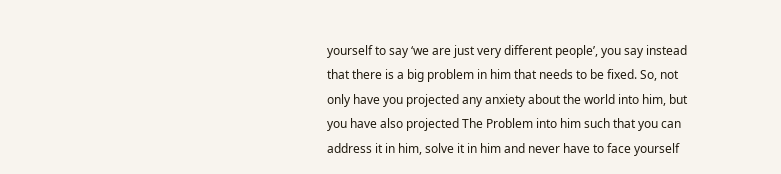yourself to say ‘we are just very different people’, you say instead that there is a big problem in him that needs to be fixed. So, not only have you projected any anxiety about the world into him, but you have also projected The Problem into him such that you can address it in him, solve it in him and never have to face yourself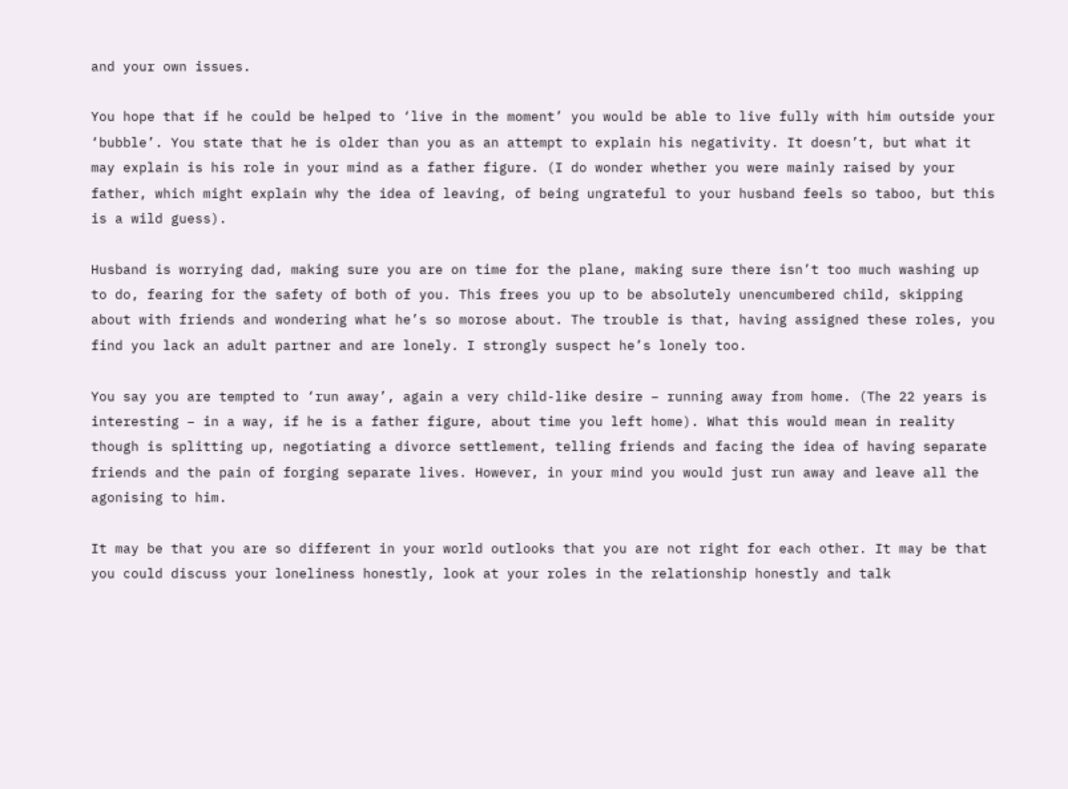and your own issues.

You hope that if he could be helped to ‘live in the moment’ you would be able to live fully with him outside your ‘bubble’. You state that he is older than you as an attempt to explain his negativity. It doesn’t, but what it may explain is his role in your mind as a father figure. (I do wonder whether you were mainly raised by your father, which might explain why the idea of leaving, of being ungrateful to your husband feels so taboo, but this is a wild guess).

Husband is worrying dad, making sure you are on time for the plane, making sure there isn’t too much washing up to do, fearing for the safety of both of you. This frees you up to be absolutely unencumbered child, skipping about with friends and wondering what he’s so morose about. The trouble is that, having assigned these roles, you find you lack an adult partner and are lonely. I strongly suspect he’s lonely too.

You say you are tempted to ‘run away’, again a very child-like desire – running away from home. (The 22 years is interesting – in a way, if he is a father figure, about time you left home). What this would mean in reality though is splitting up, negotiating a divorce settlement, telling friends and facing the idea of having separate friends and the pain of forging separate lives. However, in your mind you would just run away and leave all the agonising to him.

It may be that you are so different in your world outlooks that you are not right for each other. It may be that you could discuss your loneliness honestly, look at your roles in the relationship honestly and talk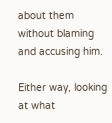about them without blaming and accusing him.

Either way, looking at what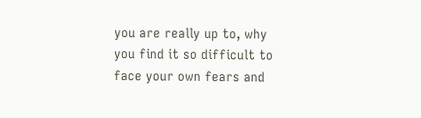you are really up to, why you find it so difficult to face your own fears and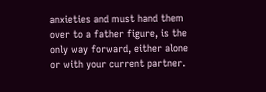anxieties and must hand them over to a father figure, is the only way forward, either alone or with your current partner.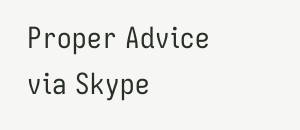Proper Advice via Skype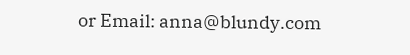or Email: anna@blundy.com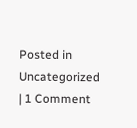Posted in Uncategorized | 1 Comment